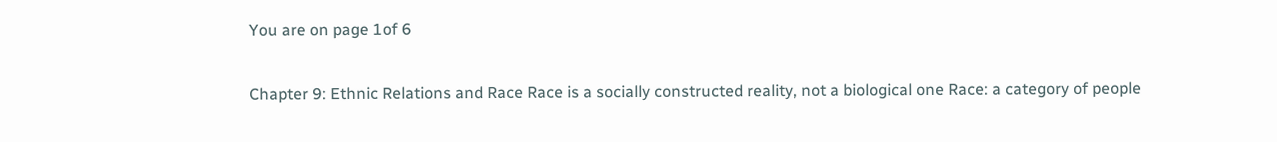You are on page 1of 6

Chapter 9: Ethnic Relations and Race Race is a socially constructed reality, not a biological one Race: a category of people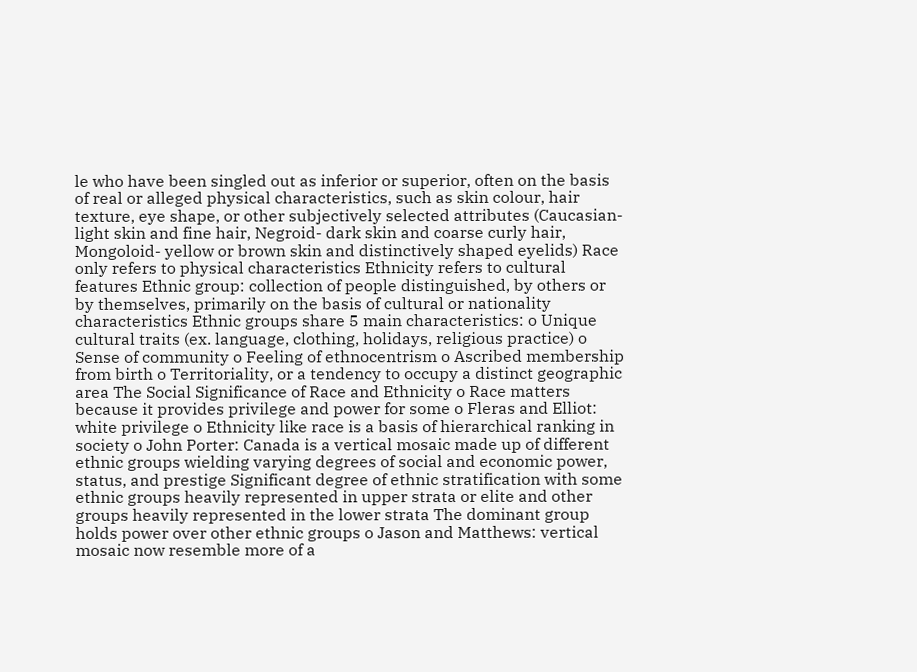le who have been singled out as inferior or superior, often on the basis of real or alleged physical characteristics, such as skin colour, hair texture, eye shape, or other subjectively selected attributes (Caucasian- light skin and fine hair, Negroid- dark skin and coarse curly hair, Mongoloid- yellow or brown skin and distinctively shaped eyelids) Race only refers to physical characteristics Ethnicity refers to cultural features Ethnic group: collection of people distinguished, by others or by themselves, primarily on the basis of cultural or nationality characteristics Ethnic groups share 5 main characteristics: o Unique cultural traits (ex. language, clothing, holidays, religious practice) o Sense of community o Feeling of ethnocentrism o Ascribed membership from birth o Territoriality, or a tendency to occupy a distinct geographic area The Social Significance of Race and Ethnicity o Race matters because it provides privilege and power for some o Fleras and Elliot: white privilege o Ethnicity like race is a basis of hierarchical ranking in society o John Porter: Canada is a vertical mosaic made up of different ethnic groups wielding varying degrees of social and economic power, status, and prestige Significant degree of ethnic stratification with some ethnic groups heavily represented in upper strata or elite and other groups heavily represented in the lower strata The dominant group holds power over other ethnic groups o Jason and Matthews: vertical mosaic now resemble more of a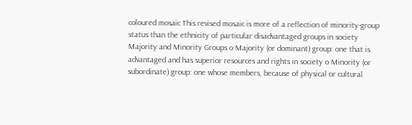coloured mosaic This revised mosaic is more of a reflection of minority-group status than the ethnicity of particular disadvantaged groups in society Majority and Minority Groups o Majority (or dominant) group: one that is advantaged and has superior resources and rights in society o Minority (or subordinate) group: one whose members, because of physical or cultural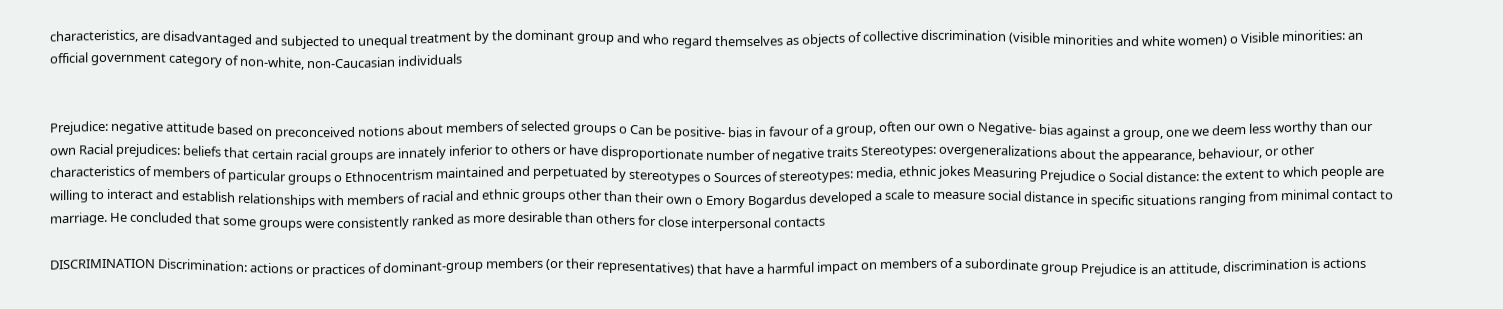characteristics, are disadvantaged and subjected to unequal treatment by the dominant group and who regard themselves as objects of collective discrimination (visible minorities and white women) o Visible minorities: an official government category of non-white, non-Caucasian individuals


Prejudice: negative attitude based on preconceived notions about members of selected groups o Can be positive- bias in favour of a group, often our own o Negative- bias against a group, one we deem less worthy than our own Racial prejudices: beliefs that certain racial groups are innately inferior to others or have disproportionate number of negative traits Stereotypes: overgeneralizations about the appearance, behaviour, or other characteristics of members of particular groups o Ethnocentrism maintained and perpetuated by stereotypes o Sources of stereotypes: media, ethnic jokes Measuring Prejudice o Social distance: the extent to which people are willing to interact and establish relationships with members of racial and ethnic groups other than their own o Emory Bogardus developed a scale to measure social distance in specific situations ranging from minimal contact to marriage. He concluded that some groups were consistently ranked as more desirable than others for close interpersonal contacts

DISCRIMINATION Discrimination: actions or practices of dominant-group members (or their representatives) that have a harmful impact on members of a subordinate group Prejudice is an attitude, discrimination is actions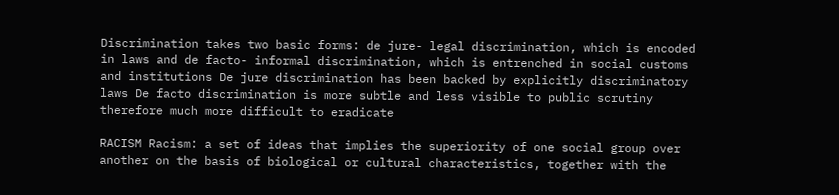Discrimination takes two basic forms: de jure- legal discrimination, which is encoded in laws and de facto- informal discrimination, which is entrenched in social customs and institutions De jure discrimination has been backed by explicitly discriminatory laws De facto discrimination is more subtle and less visible to public scrutiny therefore much more difficult to eradicate

RACISM Racism: a set of ideas that implies the superiority of one social group over another on the basis of biological or cultural characteristics, together with the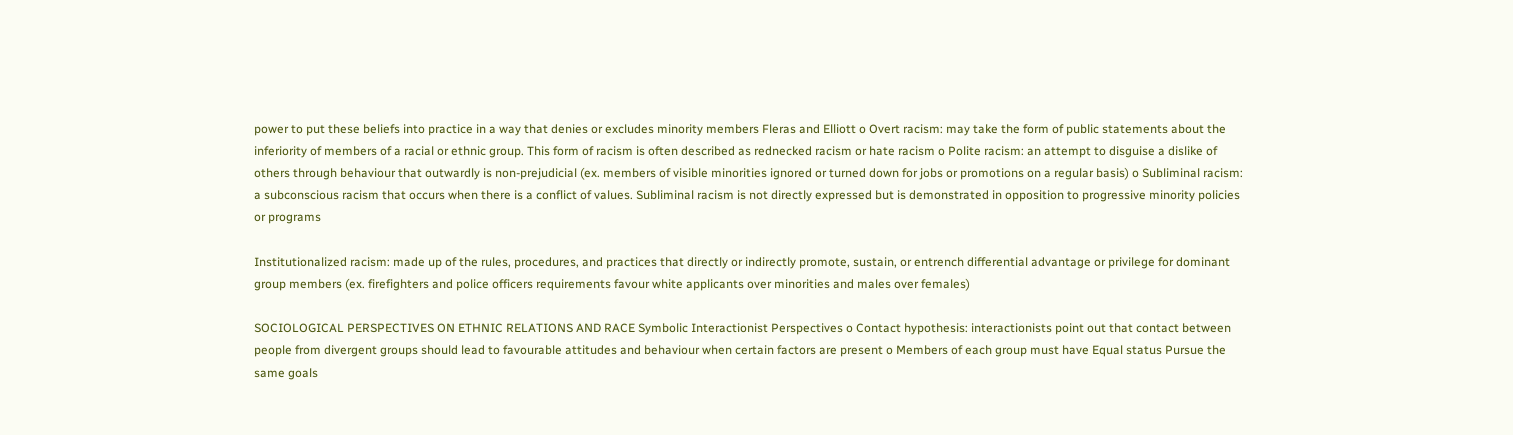power to put these beliefs into practice in a way that denies or excludes minority members Fleras and Elliott o Overt racism: may take the form of public statements about the inferiority of members of a racial or ethnic group. This form of racism is often described as rednecked racism or hate racism o Polite racism: an attempt to disguise a dislike of others through behaviour that outwardly is non-prejudicial (ex. members of visible minorities ignored or turned down for jobs or promotions on a regular basis) o Subliminal racism: a subconscious racism that occurs when there is a conflict of values. Subliminal racism is not directly expressed but is demonstrated in opposition to progressive minority policies or programs

Institutionalized racism: made up of the rules, procedures, and practices that directly or indirectly promote, sustain, or entrench differential advantage or privilege for dominant group members (ex. firefighters and police officers requirements favour white applicants over minorities and males over females)

SOCIOLOGICAL PERSPECTIVES ON ETHNIC RELATIONS AND RACE Symbolic Interactionist Perspectives o Contact hypothesis: interactionists point out that contact between people from divergent groups should lead to favourable attitudes and behaviour when certain factors are present o Members of each group must have Equal status Pursue the same goals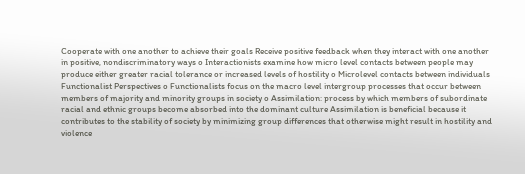Cooperate with one another to achieve their goals Receive positive feedback when they interact with one another in positive, nondiscriminatory ways o Interactionists examine how micro level contacts between people may produce either greater racial tolerance or increased levels of hostility o Microlevel contacts between individuals Functionalist Perspectives o Functionalists focus on the macro level intergroup processes that occur between members of majority and minority groups in society o Assimilation: process by which members of subordinate racial and ethnic groups become absorbed into the dominant culture Assimilation is beneficial because it contributes to the stability of society by minimizing group differences that otherwise might result in hostility and violence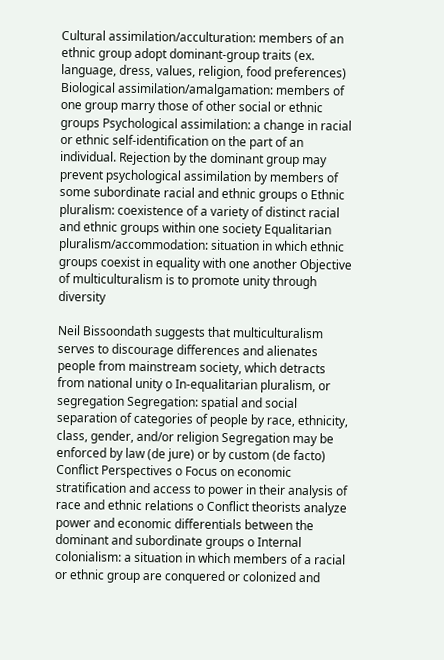Cultural assimilation/acculturation: members of an ethnic group adopt dominant-group traits (ex. language, dress, values, religion, food preferences) Biological assimilation/amalgamation: members of one group marry those of other social or ethnic groups Psychological assimilation: a change in racial or ethnic self-identification on the part of an individual. Rejection by the dominant group may prevent psychological assimilation by members of some subordinate racial and ethnic groups o Ethnic pluralism: coexistence of a variety of distinct racial and ethnic groups within one society Equalitarian pluralism/accommodation: situation in which ethnic groups coexist in equality with one another Objective of multiculturalism is to promote unity through diversity

Neil Bissoondath suggests that multiculturalism serves to discourage differences and alienates people from mainstream society, which detracts from national unity o In-equalitarian pluralism, or segregation Segregation: spatial and social separation of categories of people by race, ethnicity, class, gender, and/or religion Segregation may be enforced by law (de jure) or by custom (de facto) Conflict Perspectives o Focus on economic stratification and access to power in their analysis of race and ethnic relations o Conflict theorists analyze power and economic differentials between the dominant and subordinate groups o Internal colonialism: a situation in which members of a racial or ethnic group are conquered or colonized and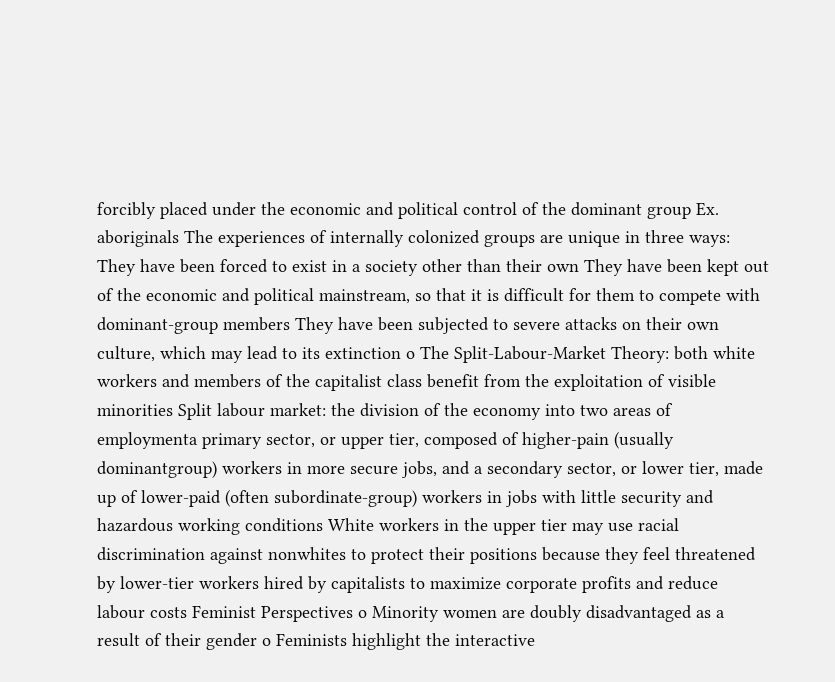forcibly placed under the economic and political control of the dominant group Ex. aboriginals The experiences of internally colonized groups are unique in three ways: They have been forced to exist in a society other than their own They have been kept out of the economic and political mainstream, so that it is difficult for them to compete with dominant-group members They have been subjected to severe attacks on their own culture, which may lead to its extinction o The Split-Labour-Market Theory: both white workers and members of the capitalist class benefit from the exploitation of visible minorities Split labour market: the division of the economy into two areas of employmenta primary sector, or upper tier, composed of higher-pain (usually dominantgroup) workers in more secure jobs, and a secondary sector, or lower tier, made up of lower-paid (often subordinate-group) workers in jobs with little security and hazardous working conditions White workers in the upper tier may use racial discrimination against nonwhites to protect their positions because they feel threatened by lower-tier workers hired by capitalists to maximize corporate profits and reduce labour costs Feminist Perspectives o Minority women are doubly disadvantaged as a result of their gender o Feminists highlight the interactive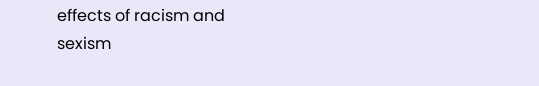effects of racism and sexism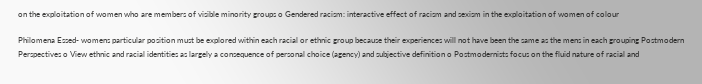on the exploitation of women who are members of visible minority groups o Gendered racism: interactive effect of racism and sexism in the exploitation of women of colour

Philomena Essed- womens particular position must be explored within each racial or ethnic group because their experiences will not have been the same as the mens in each grouping Postmodern Perspectives o View ethnic and racial identities as largely a consequence of personal choice (agency) and subjective definition o Postmodernists focus on the fluid nature of racial and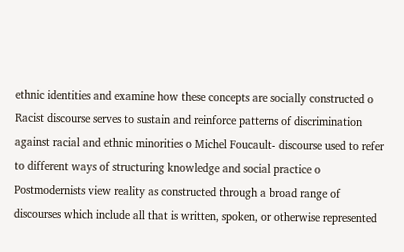ethnic identities and examine how these concepts are socially constructed o Racist discourse serves to sustain and reinforce patterns of discrimination against racial and ethnic minorities o Michel Foucault- discourse used to refer to different ways of structuring knowledge and social practice o Postmodernists view reality as constructed through a broad range of discourses which include all that is written, spoken, or otherwise represented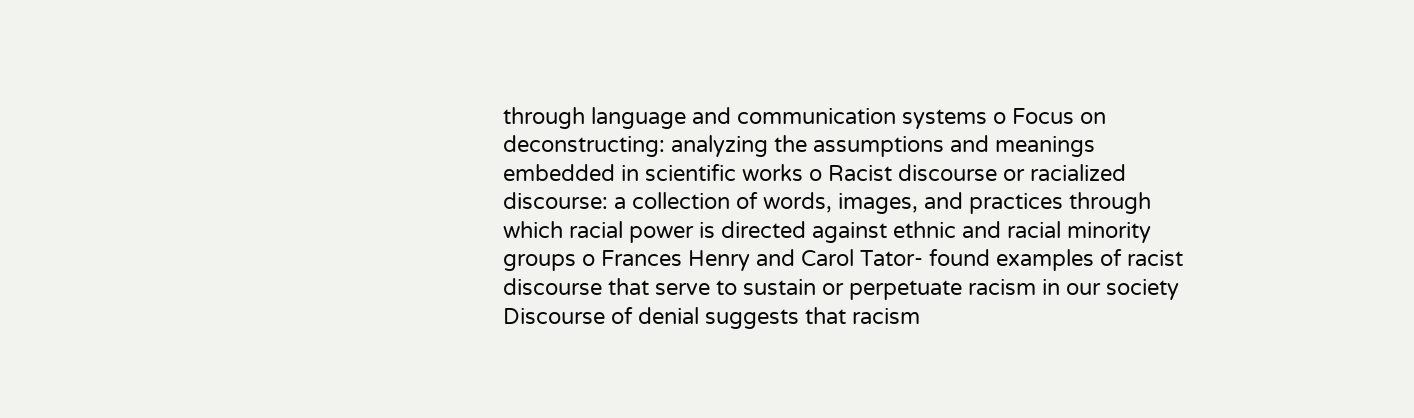through language and communication systems o Focus on deconstructing: analyzing the assumptions and meanings embedded in scientific works o Racist discourse or racialized discourse: a collection of words, images, and practices through which racial power is directed against ethnic and racial minority groups o Frances Henry and Carol Tator- found examples of racist discourse that serve to sustain or perpetuate racism in our society Discourse of denial suggests that racism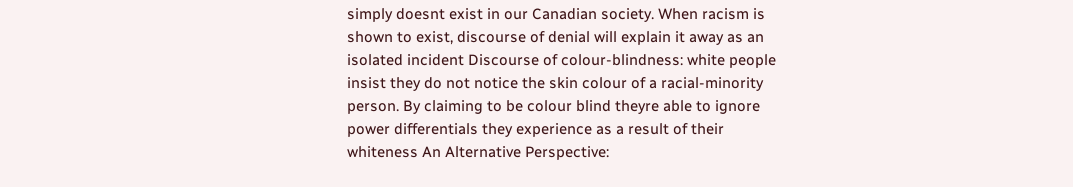simply doesnt exist in our Canadian society. When racism is shown to exist, discourse of denial will explain it away as an isolated incident Discourse of colour-blindness: white people insist they do not notice the skin colour of a racial-minority person. By claiming to be colour blind theyre able to ignore power differentials they experience as a result of their whiteness An Alternative Perspective: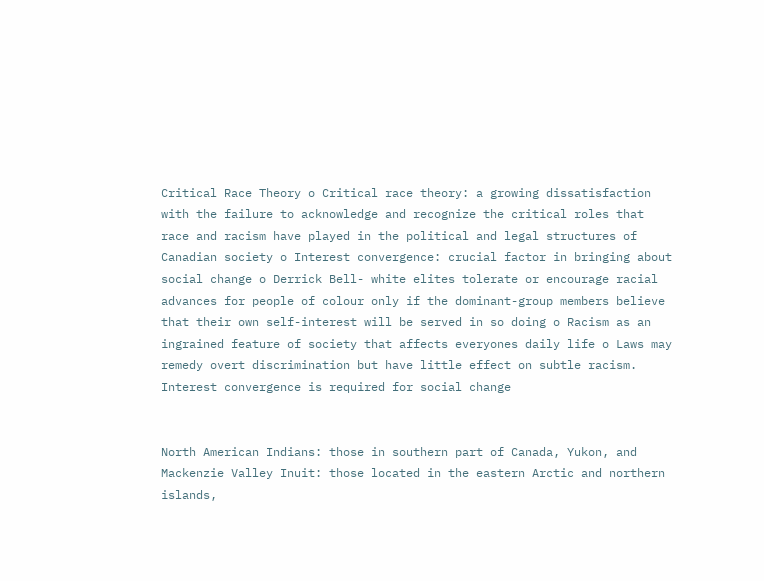Critical Race Theory o Critical race theory: a growing dissatisfaction with the failure to acknowledge and recognize the critical roles that race and racism have played in the political and legal structures of Canadian society o Interest convergence: crucial factor in bringing about social change o Derrick Bell- white elites tolerate or encourage racial advances for people of colour only if the dominant-group members believe that their own self-interest will be served in so doing o Racism as an ingrained feature of society that affects everyones daily life o Laws may remedy overt discrimination but have little effect on subtle racism. Interest convergence is required for social change


North American Indians: those in southern part of Canada, Yukon, and Mackenzie Valley Inuit: those located in the eastern Arctic and northern islands,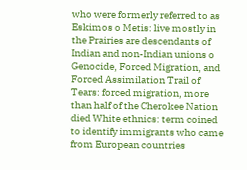who were formerly referred to as Eskimos o Metis: live mostly in the Prairies are descendants of Indian and non-Indian unions o Genocide, Forced Migration, and Forced Assimilation Trail of Tears: forced migration, more than half of the Cherokee Nation died White ethnics: term coined to identify immigrants who came from European countries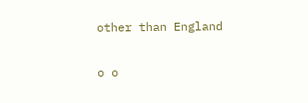other than England

o o